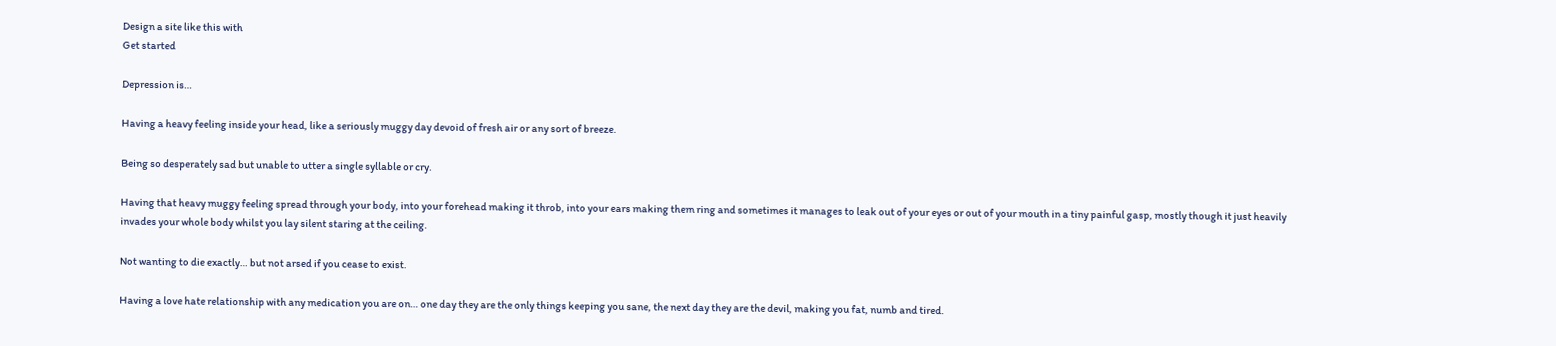Design a site like this with
Get started

Depression is…

Having a heavy feeling inside your head, like a seriously muggy day devoid of fresh air or any sort of breeze.

Being so desperately sad but unable to utter a single syllable or cry.

Having that heavy muggy feeling spread through your body, into your forehead making it throb, into your ears making them ring and sometimes it manages to leak out of your eyes or out of your mouth in a tiny painful gasp, mostly though it just heavily invades your whole body whilst you lay silent staring at the ceiling.

Not wanting to die exactly… but not arsed if you cease to exist.

Having a love hate relationship with any medication you are on… one day they are the only things keeping you sane, the next day they are the devil, making you fat, numb and tired.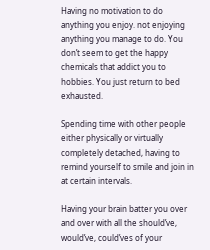Having no motivation to do anything you enjoy. not enjoying anything you manage to do. You don’t seem to get the happy chemicals that addict you to hobbies. You just return to bed exhausted.

Spending time with other people either physically or virtually completely detached, having to remind yourself to smile and join in at certain intervals.

Having your brain batter you over and over with all the should’ve, would’ve, could’ves of your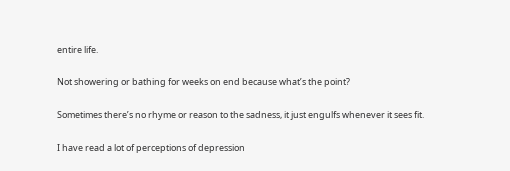entire life.

Not showering or bathing for weeks on end because what’s the point?

Sometimes there’s no rhyme or reason to the sadness, it just engulfs whenever it sees fit.

I have read a lot of perceptions of depression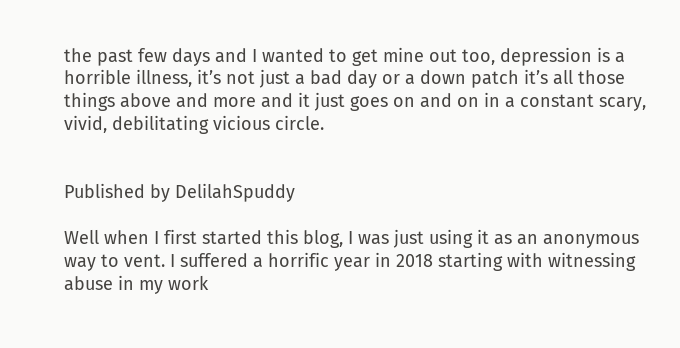the past few days and I wanted to get mine out too, depression is a horrible illness, it’s not just a bad day or a down patch it’s all those things above and more and it just goes on and on in a constant scary, vivid, debilitating vicious circle.


Published by DelilahSpuddy

Well when I first started this blog, I was just using it as an anonymous way to vent. I suffered a horrific year in 2018 starting with witnessing abuse in my work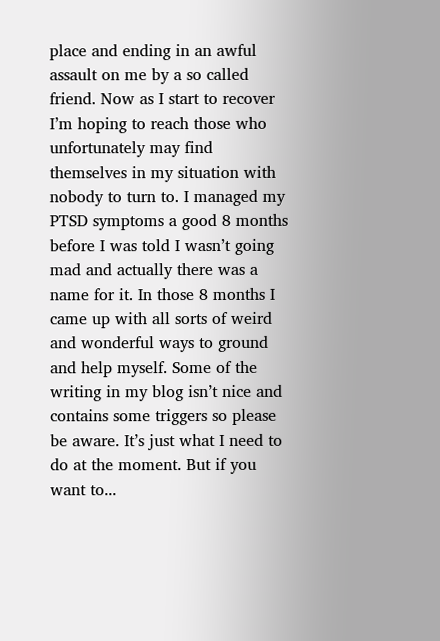place and ending in an awful assault on me by a so called friend. Now as I start to recover I’m hoping to reach those who unfortunately may find themselves in my situation with nobody to turn to. I managed my PTSD symptoms a good 8 months before I was told I wasn’t going mad and actually there was a name for it. In those 8 months I came up with all sorts of weird and wonderful ways to ground and help myself. Some of the writing in my blog isn’t nice and contains some triggers so please be aware. It’s just what I need to do at the moment. But if you want to...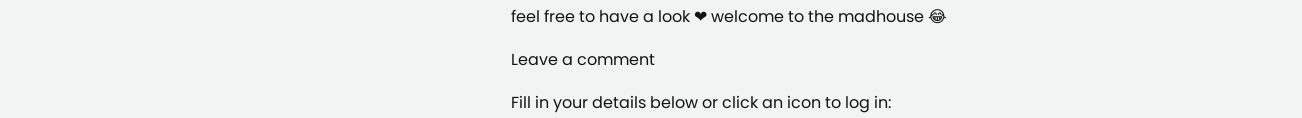feel free to have a look ❤ welcome to the madhouse 😂

Leave a comment

Fill in your details below or click an icon to log in: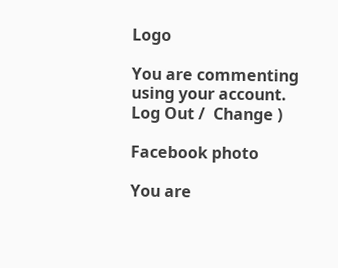Logo

You are commenting using your account. Log Out /  Change )

Facebook photo

You are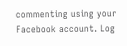commenting using your Facebook account. Log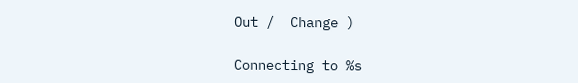Out /  Change )

Connecting to %s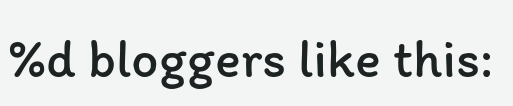%d bloggers like this: